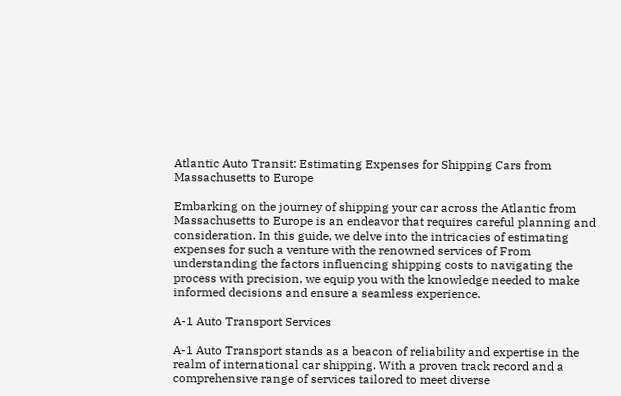Atlantic Auto Transit: Estimating Expenses for Shipping Cars from Massachusetts to Europe

Embarking on the journey of shipping your car across the Atlantic from Massachusetts to Europe is an endeavor that requires careful planning and consideration. In this guide, we delve into the intricacies of estimating expenses for such a venture with the renowned services of From understanding the factors influencing shipping costs to navigating the process with precision, we equip you with the knowledge needed to make informed decisions and ensure a seamless experience.

A-1 Auto Transport Services

A-1 Auto Transport stands as a beacon of reliability and expertise in the realm of international car shipping. With a proven track record and a comprehensive range of services tailored to meet diverse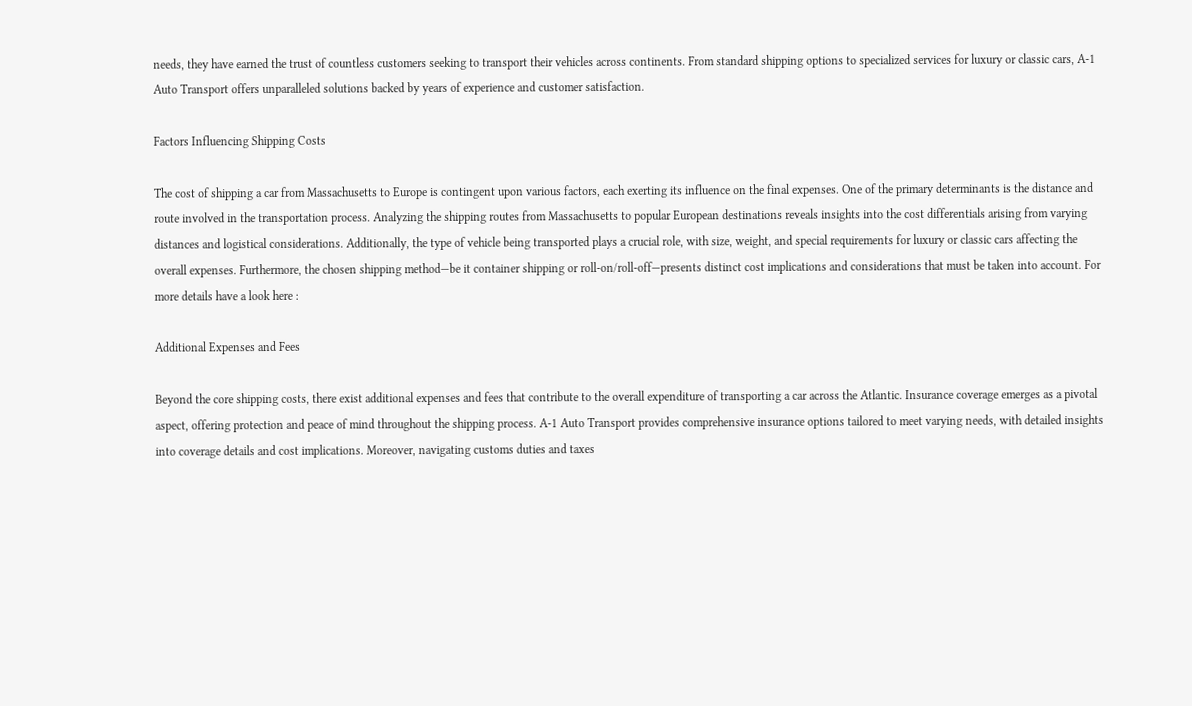needs, they have earned the trust of countless customers seeking to transport their vehicles across continents. From standard shipping options to specialized services for luxury or classic cars, A-1 Auto Transport offers unparalleled solutions backed by years of experience and customer satisfaction.

Factors Influencing Shipping Costs

The cost of shipping a car from Massachusetts to Europe is contingent upon various factors, each exerting its influence on the final expenses. One of the primary determinants is the distance and route involved in the transportation process. Analyzing the shipping routes from Massachusetts to popular European destinations reveals insights into the cost differentials arising from varying distances and logistical considerations. Additionally, the type of vehicle being transported plays a crucial role, with size, weight, and special requirements for luxury or classic cars affecting the overall expenses. Furthermore, the chosen shipping method—be it container shipping or roll-on/roll-off—presents distinct cost implications and considerations that must be taken into account. For more details have a look here :

Additional Expenses and Fees

Beyond the core shipping costs, there exist additional expenses and fees that contribute to the overall expenditure of transporting a car across the Atlantic. Insurance coverage emerges as a pivotal aspect, offering protection and peace of mind throughout the shipping process. A-1 Auto Transport provides comprehensive insurance options tailored to meet varying needs, with detailed insights into coverage details and cost implications. Moreover, navigating customs duties and taxes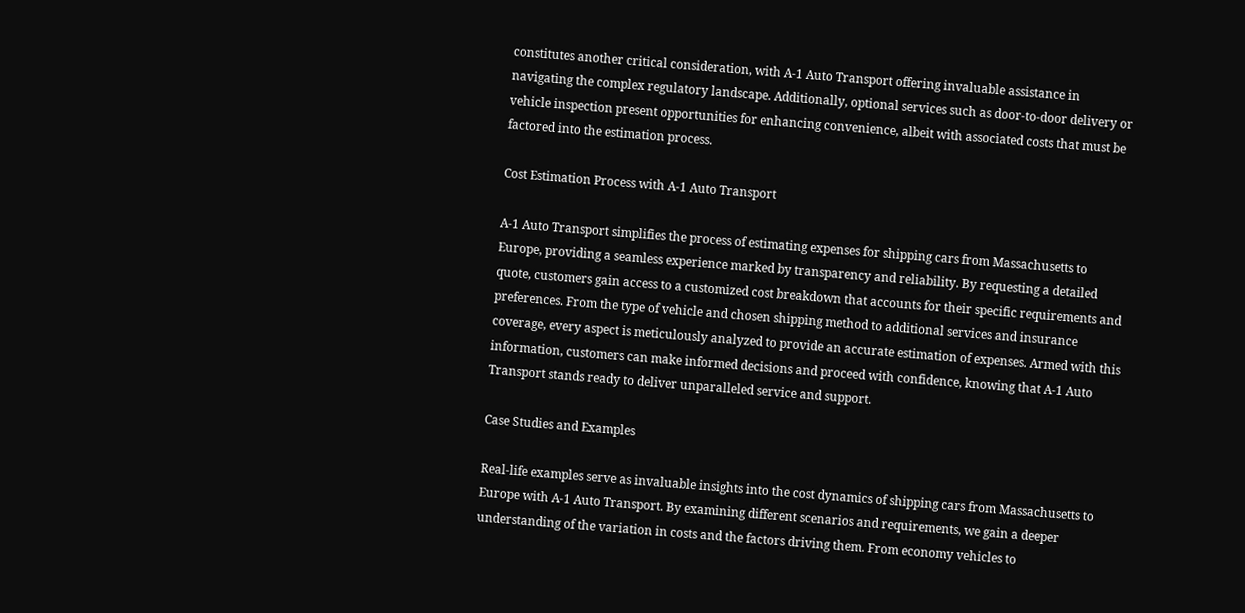constitutes another critical consideration, with A-1 Auto Transport offering invaluable assistance in navigating the complex regulatory landscape. Additionally, optional services such as door-to-door delivery or vehicle inspection present opportunities for enhancing convenience, albeit with associated costs that must be factored into the estimation process.

Cost Estimation Process with A-1 Auto Transport

A-1 Auto Transport simplifies the process of estimating expenses for shipping cars from Massachusetts to Europe, providing a seamless experience marked by transparency and reliability. By requesting a detailed quote, customers gain access to a customized cost breakdown that accounts for their specific requirements and preferences. From the type of vehicle and chosen shipping method to additional services and insurance coverage, every aspect is meticulously analyzed to provide an accurate estimation of expenses. Armed with this information, customers can make informed decisions and proceed with confidence, knowing that A-1 Auto Transport stands ready to deliver unparalleled service and support.

Case Studies and Examples

Real-life examples serve as invaluable insights into the cost dynamics of shipping cars from Massachusetts to Europe with A-1 Auto Transport. By examining different scenarios and requirements, we gain a deeper understanding of the variation in costs and the factors driving them. From economy vehicles to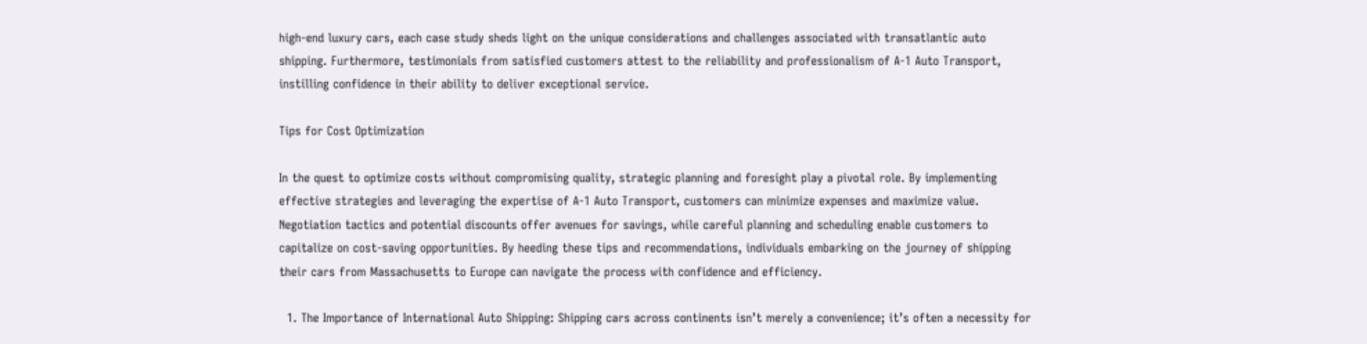high-end luxury cars, each case study sheds light on the unique considerations and challenges associated with transatlantic auto shipping. Furthermore, testimonials from satisfied customers attest to the reliability and professionalism of A-1 Auto Transport, instilling confidence in their ability to deliver exceptional service.

Tips for Cost Optimization

In the quest to optimize costs without compromising quality, strategic planning and foresight play a pivotal role. By implementing effective strategies and leveraging the expertise of A-1 Auto Transport, customers can minimize expenses and maximize value. Negotiation tactics and potential discounts offer avenues for savings, while careful planning and scheduling enable customers to capitalize on cost-saving opportunities. By heeding these tips and recommendations, individuals embarking on the journey of shipping their cars from Massachusetts to Europe can navigate the process with confidence and efficiency.

  1. The Importance of International Auto Shipping: Shipping cars across continents isn’t merely a convenience; it’s often a necessity for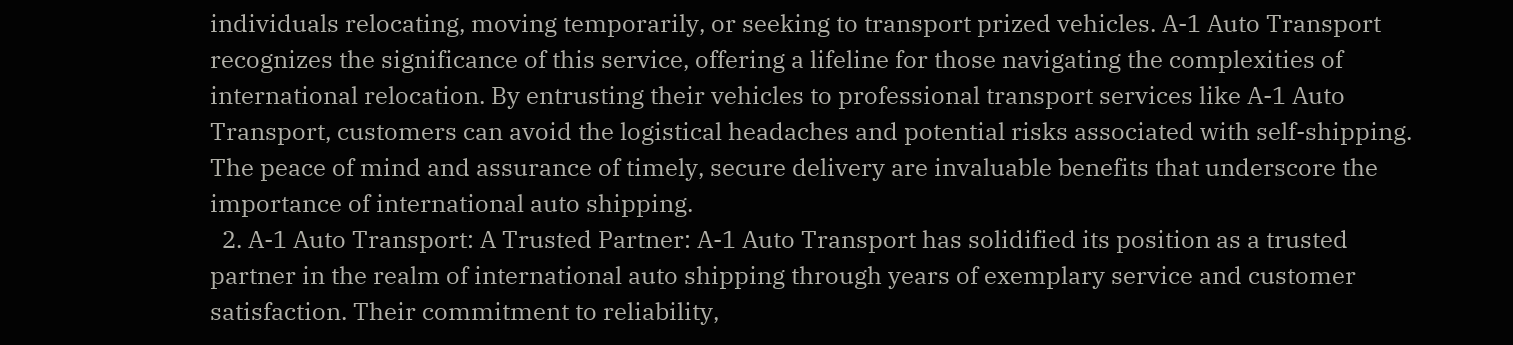individuals relocating, moving temporarily, or seeking to transport prized vehicles. A-1 Auto Transport recognizes the significance of this service, offering a lifeline for those navigating the complexities of international relocation. By entrusting their vehicles to professional transport services like A-1 Auto Transport, customers can avoid the logistical headaches and potential risks associated with self-shipping. The peace of mind and assurance of timely, secure delivery are invaluable benefits that underscore the importance of international auto shipping.
  2. A-1 Auto Transport: A Trusted Partner: A-1 Auto Transport has solidified its position as a trusted partner in the realm of international auto shipping through years of exemplary service and customer satisfaction. Their commitment to reliability,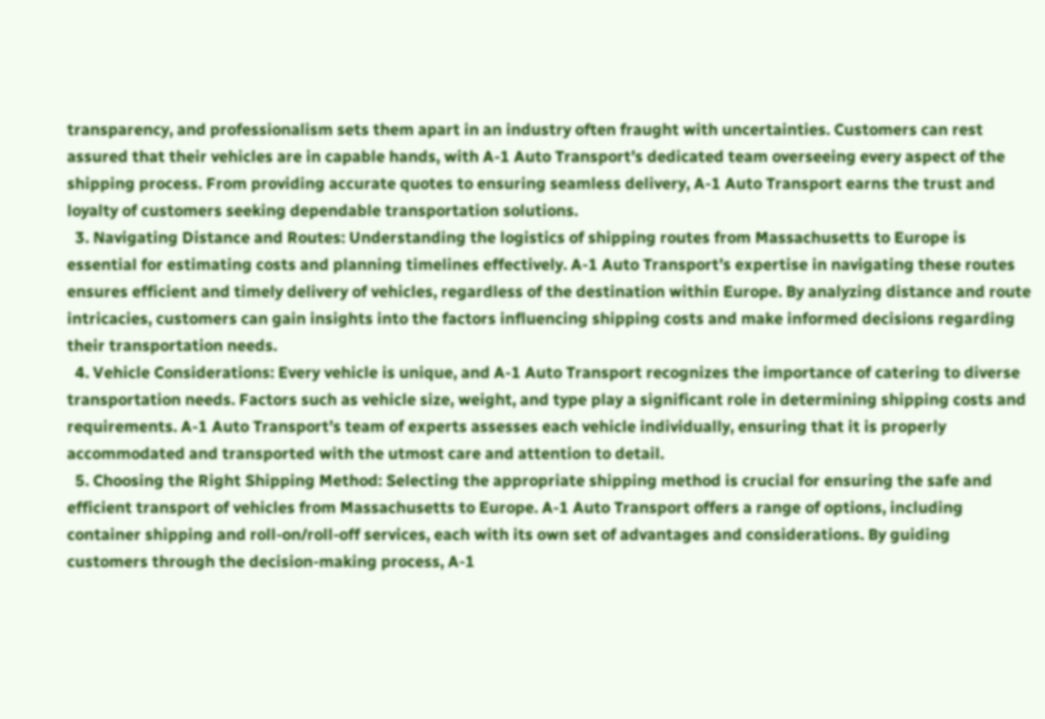transparency, and professionalism sets them apart in an industry often fraught with uncertainties. Customers can rest assured that their vehicles are in capable hands, with A-1 Auto Transport’s dedicated team overseeing every aspect of the shipping process. From providing accurate quotes to ensuring seamless delivery, A-1 Auto Transport earns the trust and loyalty of customers seeking dependable transportation solutions.
  3. Navigating Distance and Routes: Understanding the logistics of shipping routes from Massachusetts to Europe is essential for estimating costs and planning timelines effectively. A-1 Auto Transport’s expertise in navigating these routes ensures efficient and timely delivery of vehicles, regardless of the destination within Europe. By analyzing distance and route intricacies, customers can gain insights into the factors influencing shipping costs and make informed decisions regarding their transportation needs.
  4. Vehicle Considerations: Every vehicle is unique, and A-1 Auto Transport recognizes the importance of catering to diverse transportation needs. Factors such as vehicle size, weight, and type play a significant role in determining shipping costs and requirements. A-1 Auto Transport’s team of experts assesses each vehicle individually, ensuring that it is properly accommodated and transported with the utmost care and attention to detail.
  5. Choosing the Right Shipping Method: Selecting the appropriate shipping method is crucial for ensuring the safe and efficient transport of vehicles from Massachusetts to Europe. A-1 Auto Transport offers a range of options, including container shipping and roll-on/roll-off services, each with its own set of advantages and considerations. By guiding customers through the decision-making process, A-1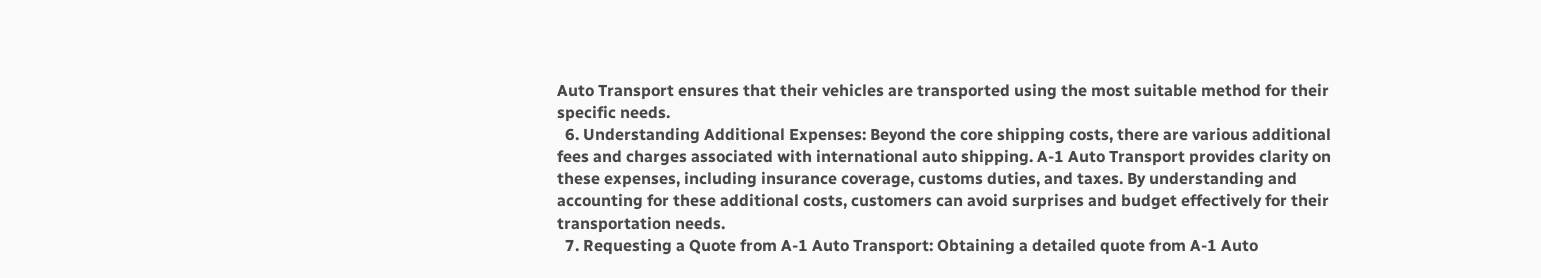Auto Transport ensures that their vehicles are transported using the most suitable method for their specific needs.
  6. Understanding Additional Expenses: Beyond the core shipping costs, there are various additional fees and charges associated with international auto shipping. A-1 Auto Transport provides clarity on these expenses, including insurance coverage, customs duties, and taxes. By understanding and accounting for these additional costs, customers can avoid surprises and budget effectively for their transportation needs.
  7. Requesting a Quote from A-1 Auto Transport: Obtaining a detailed quote from A-1 Auto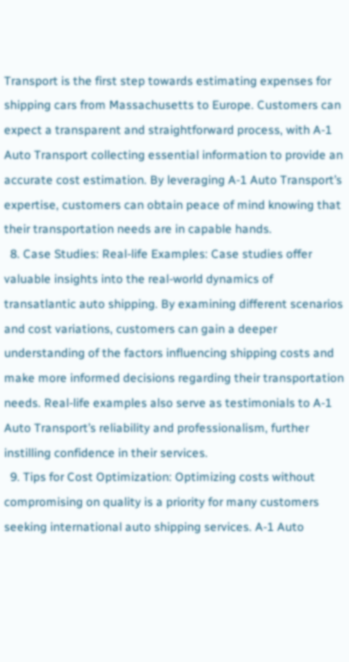Transport is the first step towards estimating expenses for shipping cars from Massachusetts to Europe. Customers can expect a transparent and straightforward process, with A-1 Auto Transport collecting essential information to provide an accurate cost estimation. By leveraging A-1 Auto Transport’s expertise, customers can obtain peace of mind knowing that their transportation needs are in capable hands.
  8. Case Studies: Real-life Examples: Case studies offer valuable insights into the real-world dynamics of transatlantic auto shipping. By examining different scenarios and cost variations, customers can gain a deeper understanding of the factors influencing shipping costs and make more informed decisions regarding their transportation needs. Real-life examples also serve as testimonials to A-1 Auto Transport’s reliability and professionalism, further instilling confidence in their services.
  9. Tips for Cost Optimization: Optimizing costs without compromising on quality is a priority for many customers seeking international auto shipping services. A-1 Auto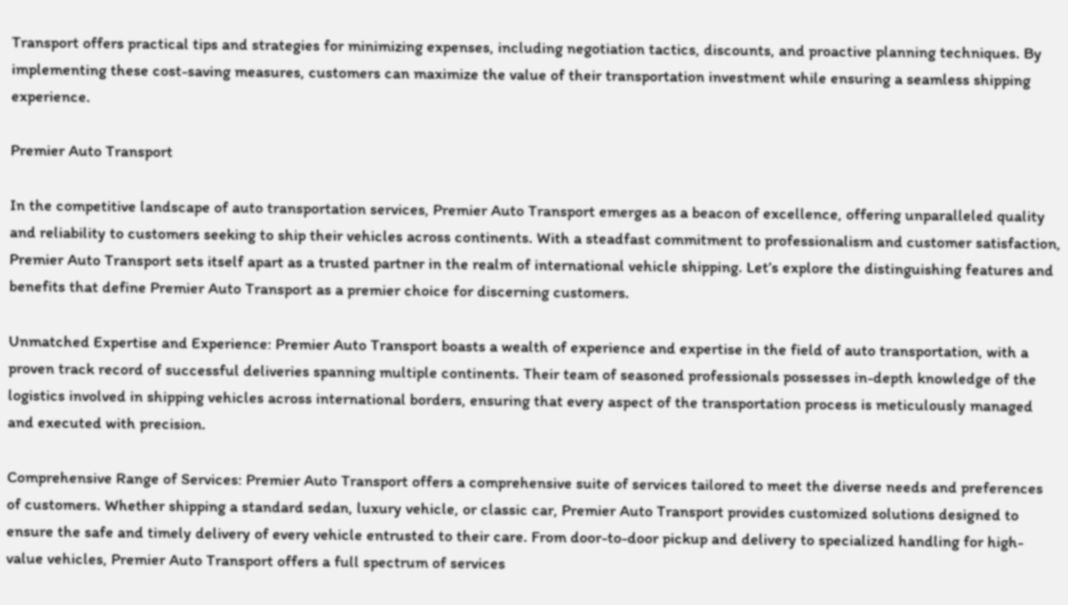Transport offers practical tips and strategies for minimizing expenses, including negotiation tactics, discounts, and proactive planning techniques. By implementing these cost-saving measures, customers can maximize the value of their transportation investment while ensuring a seamless shipping experience.

Premier Auto Transport

In the competitive landscape of auto transportation services, Premier Auto Transport emerges as a beacon of excellence, offering unparalleled quality and reliability to customers seeking to ship their vehicles across continents. With a steadfast commitment to professionalism and customer satisfaction, Premier Auto Transport sets itself apart as a trusted partner in the realm of international vehicle shipping. Let’s explore the distinguishing features and benefits that define Premier Auto Transport as a premier choice for discerning customers.

Unmatched Expertise and Experience: Premier Auto Transport boasts a wealth of experience and expertise in the field of auto transportation, with a proven track record of successful deliveries spanning multiple continents. Their team of seasoned professionals possesses in-depth knowledge of the logistics involved in shipping vehicles across international borders, ensuring that every aspect of the transportation process is meticulously managed and executed with precision.

Comprehensive Range of Services: Premier Auto Transport offers a comprehensive suite of services tailored to meet the diverse needs and preferences of customers. Whether shipping a standard sedan, luxury vehicle, or classic car, Premier Auto Transport provides customized solutions designed to ensure the safe and timely delivery of every vehicle entrusted to their care. From door-to-door pickup and delivery to specialized handling for high-value vehicles, Premier Auto Transport offers a full spectrum of services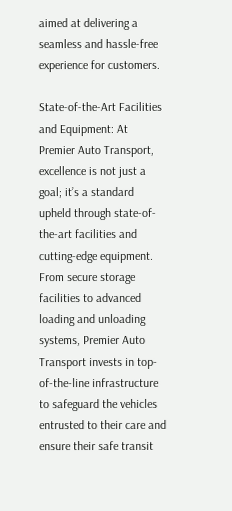aimed at delivering a seamless and hassle-free experience for customers.

State-of-the-Art Facilities and Equipment: At Premier Auto Transport, excellence is not just a goal; it’s a standard upheld through state-of-the-art facilities and cutting-edge equipment. From secure storage facilities to advanced loading and unloading systems, Premier Auto Transport invests in top-of-the-line infrastructure to safeguard the vehicles entrusted to their care and ensure their safe transit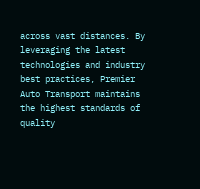across vast distances. By leveraging the latest technologies and industry best practices, Premier Auto Transport maintains the highest standards of quality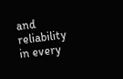and reliability in every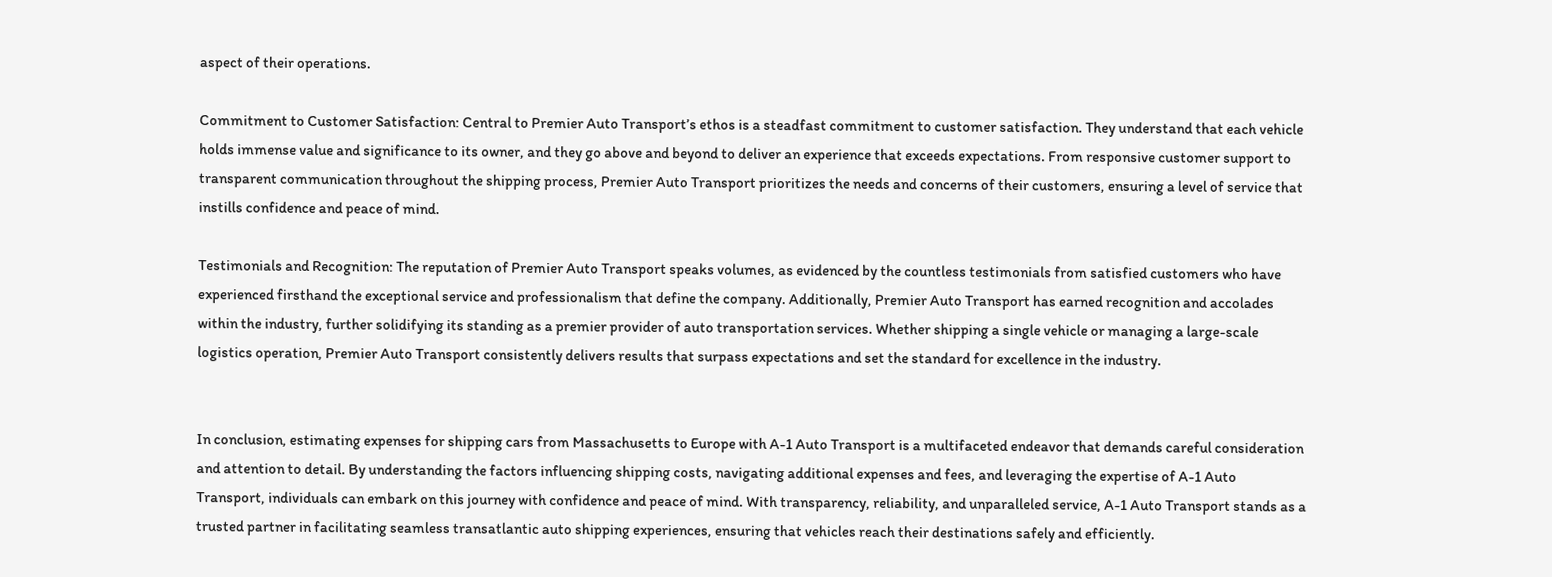aspect of their operations.

Commitment to Customer Satisfaction: Central to Premier Auto Transport’s ethos is a steadfast commitment to customer satisfaction. They understand that each vehicle holds immense value and significance to its owner, and they go above and beyond to deliver an experience that exceeds expectations. From responsive customer support to transparent communication throughout the shipping process, Premier Auto Transport prioritizes the needs and concerns of their customers, ensuring a level of service that instills confidence and peace of mind.

Testimonials and Recognition: The reputation of Premier Auto Transport speaks volumes, as evidenced by the countless testimonials from satisfied customers who have experienced firsthand the exceptional service and professionalism that define the company. Additionally, Premier Auto Transport has earned recognition and accolades within the industry, further solidifying its standing as a premier provider of auto transportation services. Whether shipping a single vehicle or managing a large-scale logistics operation, Premier Auto Transport consistently delivers results that surpass expectations and set the standard for excellence in the industry.


In conclusion, estimating expenses for shipping cars from Massachusetts to Europe with A-1 Auto Transport is a multifaceted endeavor that demands careful consideration and attention to detail. By understanding the factors influencing shipping costs, navigating additional expenses and fees, and leveraging the expertise of A-1 Auto Transport, individuals can embark on this journey with confidence and peace of mind. With transparency, reliability, and unparalleled service, A-1 Auto Transport stands as a trusted partner in facilitating seamless transatlantic auto shipping experiences, ensuring that vehicles reach their destinations safely and efficiently.